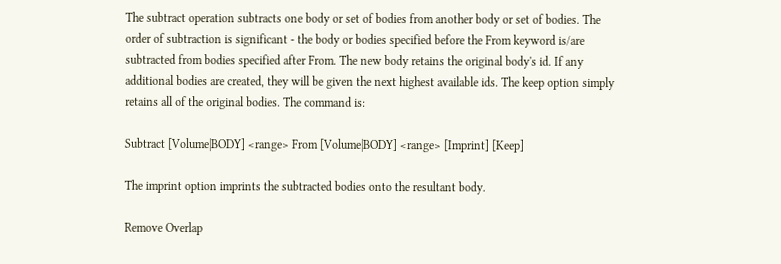The subtract operation subtracts one body or set of bodies from another body or set of bodies. The order of subtraction is significant - the body or bodies specified before the From keyword is/are subtracted from bodies specified after From. The new body retains the original body's id. If any additional bodies are created, they will be given the next highest available ids. The keep option simply retains all of the original bodies. The command is:

Subtract [Volume|BODY] <range> From [Volume|BODY] <range> [Imprint] [Keep]

The imprint option imprints the subtracted bodies onto the resultant body.

Remove Overlap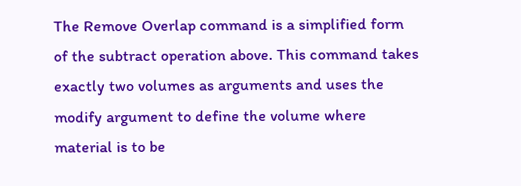The Remove Overlap command is a simplified form of the subtract operation above. This command takes exactly two volumes as arguments and uses the modify argument to define the volume where material is to be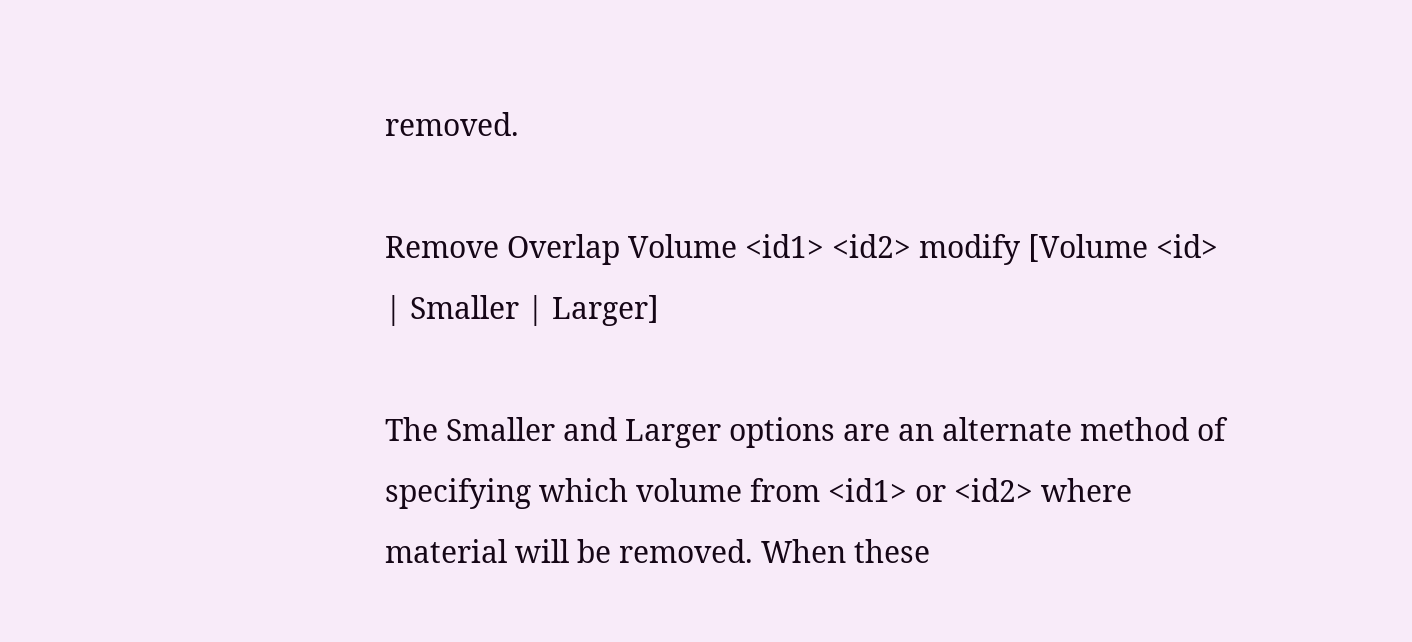removed.

Remove Overlap Volume <id1> <id2> modify [Volume <id> | Smaller | Larger]

The Smaller and Larger options are an alternate method of specifying which volume from <id1> or <id2> where material will be removed. When these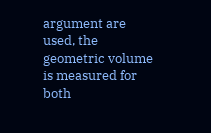argument are used, the geometric volume is measured for both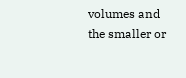volumes and the smaller or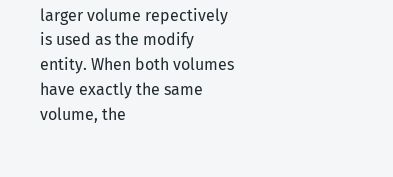larger volume repectively is used as the modify entity. When both volumes have exactly the same volume, the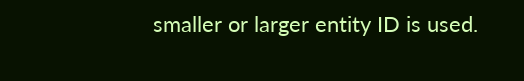smaller or larger entity ID is used.